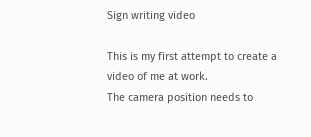Sign writing video

This is my first attempt to create a video of me at work.
The camera position needs to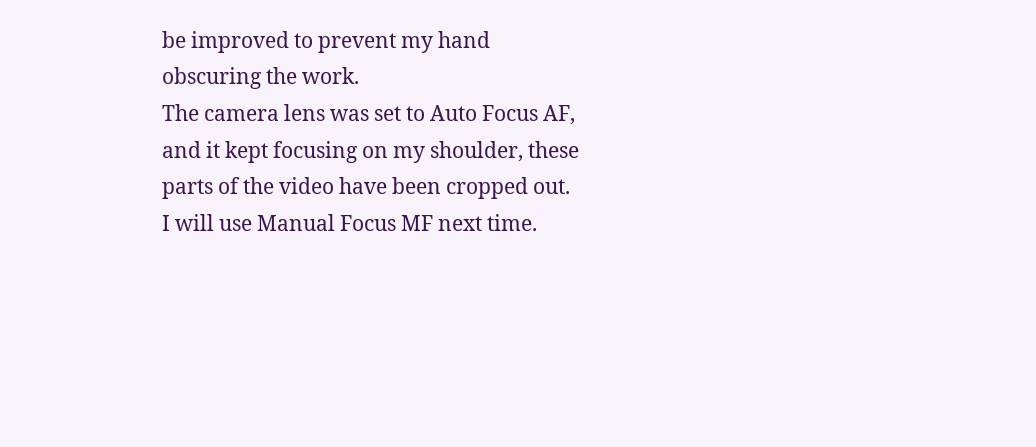be improved to prevent my hand obscuring the work.
The camera lens was set to Auto Focus AF, and it kept focusing on my shoulder, these parts of the video have been cropped out.
I will use Manual Focus MF next time.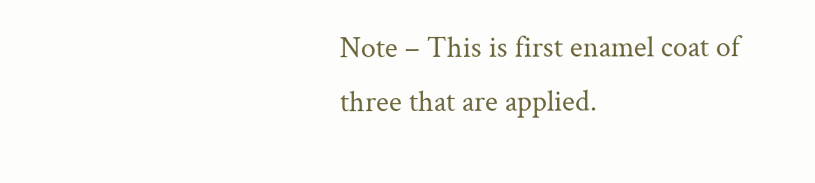Note – This is first enamel coat of three that are applied.